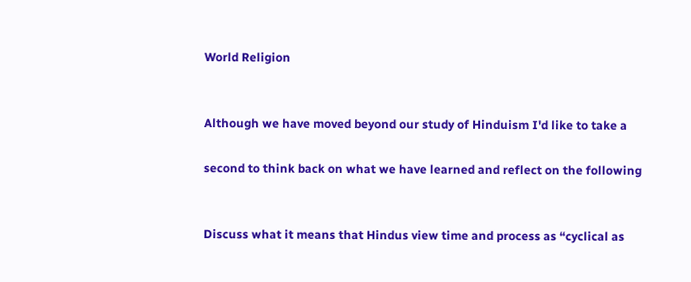World Religion


Although we have moved beyond our study of Hinduism I'd like to take a

second to think back on what we have learned and reflect on the following


Discuss what it means that Hindus view time and process as “cyclical as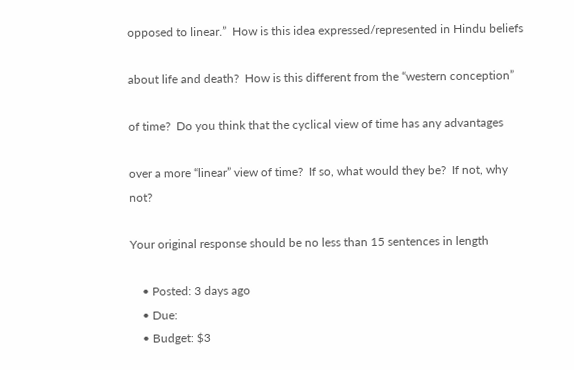opposed to linear.”  How is this idea expressed/represented in Hindu beliefs

about life and death?  How is this different from the “western conception”

of time?  Do you think that the cyclical view of time has any advantages

over a more “linear” view of time?  If so, what would they be?  If not, why not?

Your original response should be no less than 15 sentences in length

    • Posted: 3 days ago
    • Due:
    • Budget: $3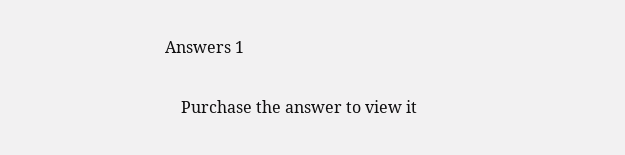Answers 1

    Purchase the answer to view it